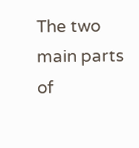The two main parts of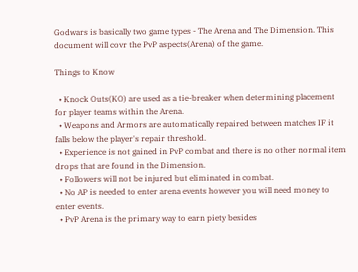Godwars is basically two game types - The Arena and The Dimension. This document will covr the PvP aspects(Arena) of the game.

Things to Know

  • Knock Outs(KO) are used as a tie-breaker when determining placement for player teams within the Arena.
  • Weapons and Armors are automatically repaired between matches IF it falls below the player's repair threshold.
  • Experience is not gained in PvP combat and there is no other normal item drops that are found in the Dimension.
  • Followers will not be injured but eliminated in combat.
  • No AP is needed to enter arena events however you will need money to enter events.
  • PvP Arena is the primary way to earn piety besides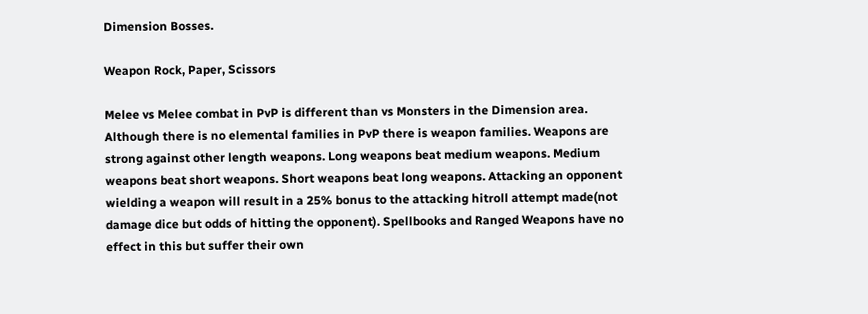Dimension Bosses.

Weapon Rock, Paper, Scissors

Melee vs Melee combat in PvP is different than vs Monsters in the Dimension area. Although there is no elemental families in PvP there is weapon families. Weapons are strong against other length weapons. Long weapons beat medium weapons. Medium weapons beat short weapons. Short weapons beat long weapons. Attacking an opponent wielding a weapon will result in a 25% bonus to the attacking hitroll attempt made(not damage dice but odds of hitting the opponent). Spellbooks and Ranged Weapons have no effect in this but suffer their own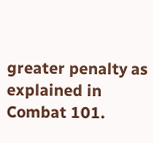greater penalty as explained in Combat 101.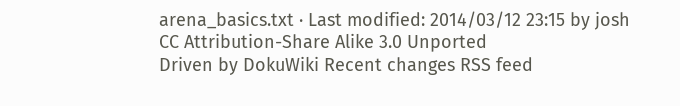arena_basics.txt · Last modified: 2014/03/12 23:15 by josh
CC Attribution-Share Alike 3.0 Unported
Driven by DokuWiki Recent changes RSS feed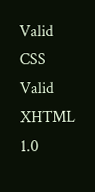Valid CSS Valid XHTML 1.0